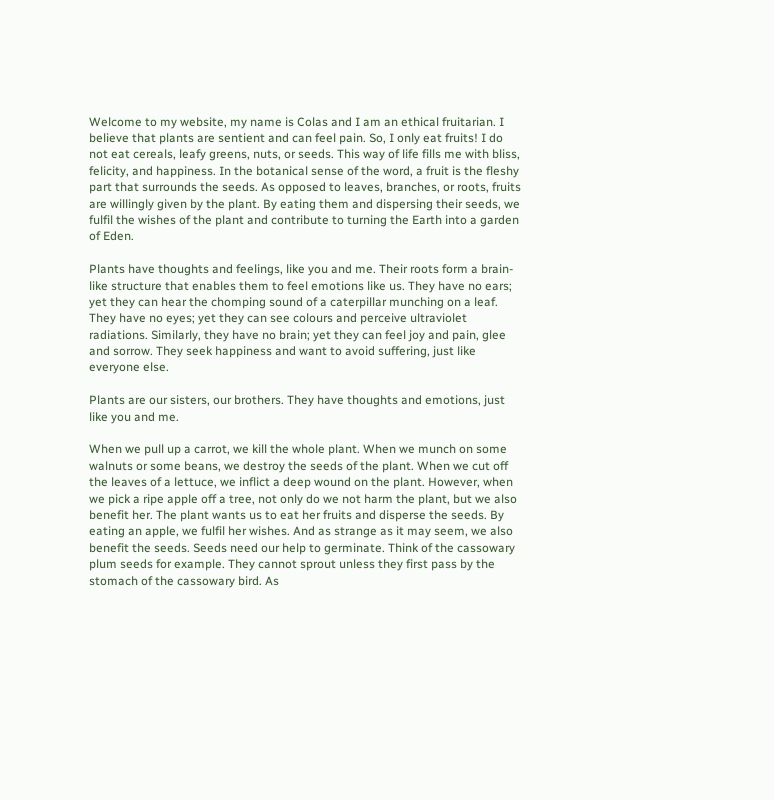Welcome to my website, my name is Colas and I am an ethical fruitarian. I believe that plants are sentient and can feel pain. So, I only eat fruits! I do not eat cereals, leafy greens, nuts, or seeds. This way of life fills me with bliss, felicity, and happiness. In the botanical sense of the word, a fruit is the fleshy part that surrounds the seeds. As opposed to leaves, branches, or roots, fruits are willingly given by the plant. By eating them and dispersing their seeds, we fulfil the wishes of the plant and contribute to turning the Earth into a garden of Eden.

Plants have thoughts and feelings, like you and me. Their roots form a brain-like structure that enables them to feel emotions like us. They have no ears; yet they can hear the chomping sound of a caterpillar munching on a leaf. They have no eyes; yet they can see colours and perceive ultraviolet radiations. Similarly, they have no brain; yet they can feel joy and pain, glee and sorrow. They seek happiness and want to avoid suffering, just like everyone else.

Plants are our sisters, our brothers. They have thoughts and emotions, just like you and me.

When we pull up a carrot, we kill the whole plant. When we munch on some walnuts or some beans, we destroy the seeds of the plant. When we cut off the leaves of a lettuce, we inflict a deep wound on the plant. However, when we pick a ripe apple off a tree, not only do we not harm the plant, but we also benefit her. The plant wants us to eat her fruits and disperse the seeds. By eating an apple, we fulfil her wishes. And as strange as it may seem, we also benefit the seeds. Seeds need our help to germinate. Think of the cassowary plum seeds for example. They cannot sprout unless they first pass by the stomach of the cassowary bird. As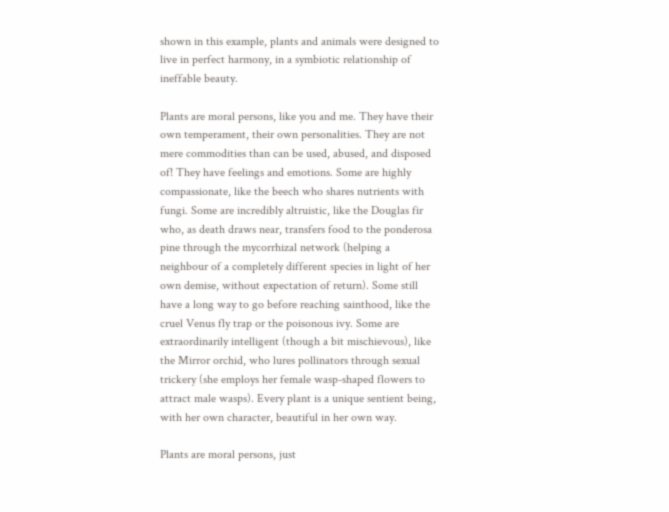shown in this example, plants and animals were designed to live in perfect harmony, in a symbiotic relationship of ineffable beauty.

Plants are moral persons, like you and me. They have their own temperament, their own personalities. They are not mere commodities than can be used, abused, and disposed of! They have feelings and emotions. Some are highly compassionate, like the beech who shares nutrients with fungi. Some are incredibly altruistic, like the Douglas fir who, as death draws near, transfers food to the ponderosa pine through the mycorrhizal network (helping a neighbour of a completely different species in light of her own demise, without expectation of return). Some still have a long way to go before reaching sainthood, like the cruel Venus fly trap or the poisonous ivy. Some are extraordinarily intelligent (though a bit mischievous), like the Mirror orchid, who lures pollinators through sexual trickery (she employs her female wasp-shaped flowers to attract male wasps). Every plant is a unique sentient being, with her own character, beautiful in her own way.

Plants are moral persons, just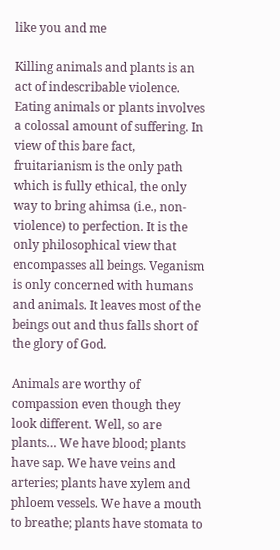like you and me

Killing animals and plants is an act of indescribable violence. Eating animals or plants involves a colossal amount of suffering. In view of this bare fact, fruitarianism is the only path which is fully ethical, the only way to bring ahimsa (i.e., non-violence) to perfection. It is the only philosophical view that encompasses all beings. Veganism is only concerned with humans and animals. It leaves most of the beings out and thus falls short of the glory of God.

Animals are worthy of compassion even though they look different. Well, so are plants… We have blood; plants have sap. We have veins and arteries; plants have xylem and phloem vessels. We have a mouth to breathe; plants have stomata to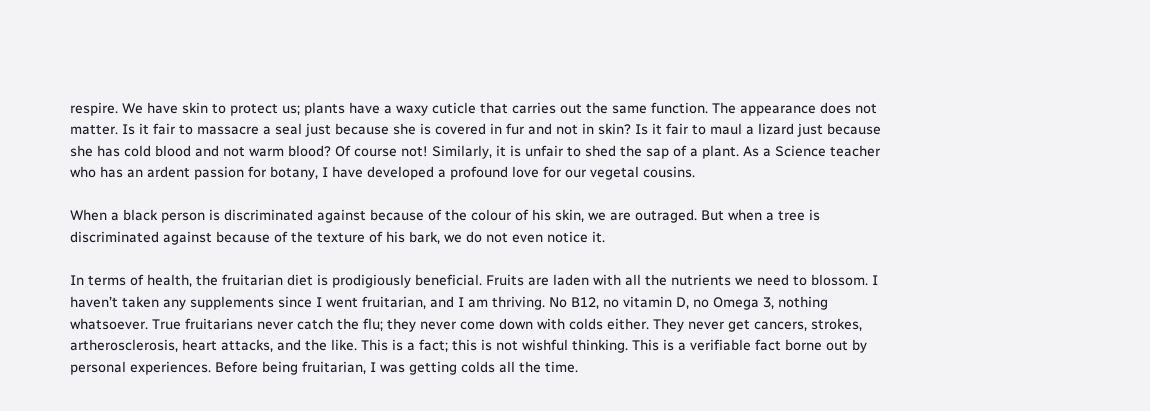respire. We have skin to protect us; plants have a waxy cuticle that carries out the same function. The appearance does not matter. Is it fair to massacre a seal just because she is covered in fur and not in skin? Is it fair to maul a lizard just because she has cold blood and not warm blood? Of course not! Similarly, it is unfair to shed the sap of a plant. As a Science teacher who has an ardent passion for botany, I have developed a profound love for our vegetal cousins.

When a black person is discriminated against because of the colour of his skin, we are outraged. But when a tree is discriminated against because of the texture of his bark, we do not even notice it.

In terms of health, the fruitarian diet is prodigiously beneficial. Fruits are laden with all the nutrients we need to blossom. I haven’t taken any supplements since I went fruitarian, and I am thriving. No B12, no vitamin D, no Omega 3, nothing whatsoever. True fruitarians never catch the flu; they never come down with colds either. They never get cancers, strokes, artherosclerosis, heart attacks, and the like. This is a fact; this is not wishful thinking. This is a verifiable fact borne out by personal experiences. Before being fruitarian, I was getting colds all the time.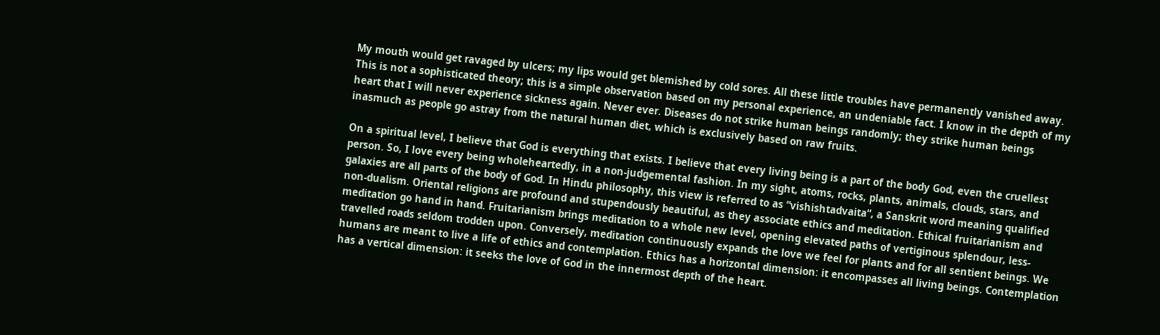My mouth would get ravaged by ulcers; my lips would get blemished by cold sores. All these little troubles have permanently vanished away. This is not a sophisticated theory; this is a simple observation based on my personal experience, an undeniable fact. I know in the depth of my heart that I will never experience sickness again. Never ever. Diseases do not strike human beings randomly; they strike human beings inasmuch as people go astray from the natural human diet, which is exclusively based on raw fruits.

On a spiritual level, I believe that God is everything that exists. I believe that every living being is a part of the body God, even the cruellest person. So, I love every being wholeheartedly, in a non-judgemental fashion. In my sight, atoms, rocks, plants, animals, clouds, stars, and galaxies are all parts of the body of God. In Hindu philosophy, this view is referred to as “vishishtadvaita“, a Sanskrit word meaning qualified non-dualism. Oriental religions are profound and stupendously beautiful, as they associate ethics and meditation. Ethical fruitarianism and meditation go hand in hand. Fruitarianism brings meditation to a whole new level, opening elevated paths of vertiginous splendour, less-travelled roads seldom trodden upon. Conversely, meditation continuously expands the love we feel for plants and for all sentient beings. We humans are meant to live a life of ethics and contemplation. Ethics has a horizontal dimension: it encompasses all living beings. Contemplation has a vertical dimension: it seeks the love of God in the innermost depth of the heart.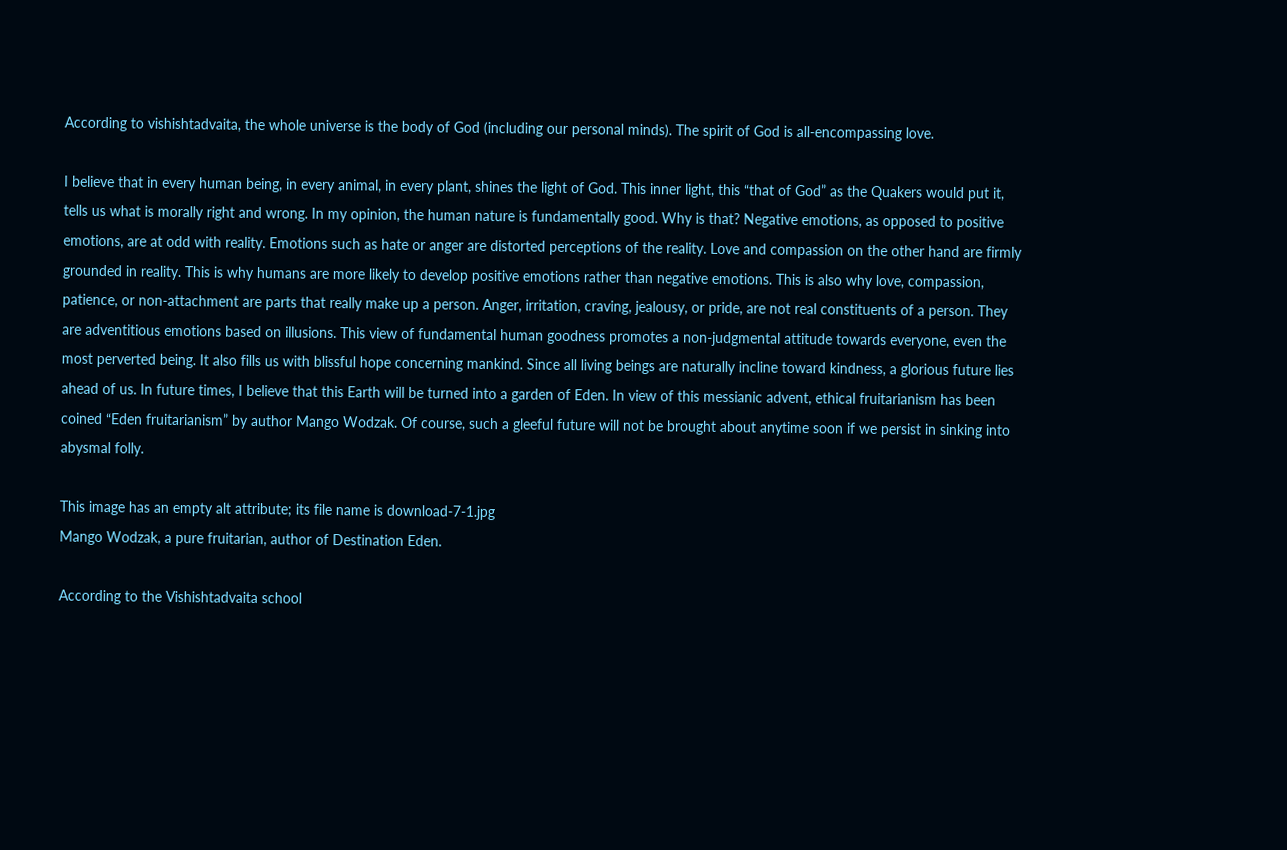According to vishishtadvaita, the whole universe is the body of God (including our personal minds). The spirit of God is all-encompassing love.

I believe that in every human being, in every animal, in every plant, shines the light of God. This inner light, this “that of God” as the Quakers would put it, tells us what is morally right and wrong. In my opinion, the human nature is fundamentally good. Why is that? Negative emotions, as opposed to positive emotions, are at odd with reality. Emotions such as hate or anger are distorted perceptions of the reality. Love and compassion on the other hand are firmly grounded in reality. This is why humans are more likely to develop positive emotions rather than negative emotions. This is also why love, compassion, patience, or non-attachment are parts that really make up a person. Anger, irritation, craving, jealousy, or pride, are not real constituents of a person. They are adventitious emotions based on illusions. This view of fundamental human goodness promotes a non-judgmental attitude towards everyone, even the most perverted being. It also fills us with blissful hope concerning mankind. Since all living beings are naturally incline toward kindness, a glorious future lies ahead of us. In future times, I believe that this Earth will be turned into a garden of Eden. In view of this messianic advent, ethical fruitarianism has been coined “Eden fruitarianism” by author Mango Wodzak. Of course, such a gleeful future will not be brought about anytime soon if we persist in sinking into abysmal folly.

This image has an empty alt attribute; its file name is download-7-1.jpg
Mango Wodzak, a pure fruitarian, author of Destination Eden.

According to the Vishishtadvaita school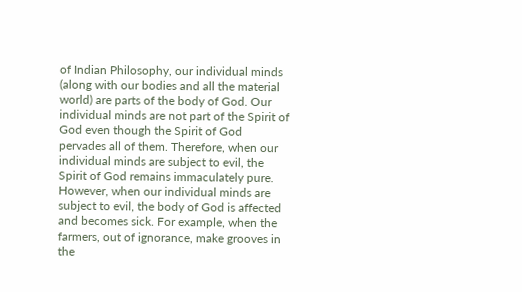of Indian Philosophy, our individual minds (along with our bodies and all the material world) are parts of the body of God. Our individual minds are not part of the Spirit of God even though the Spirit of God pervades all of them. Therefore, when our individual minds are subject to evil, the Spirit of God remains immaculately pure. However, when our individual minds are subject to evil, the body of God is affected and becomes sick. For example, when the farmers, out of ignorance, make grooves in the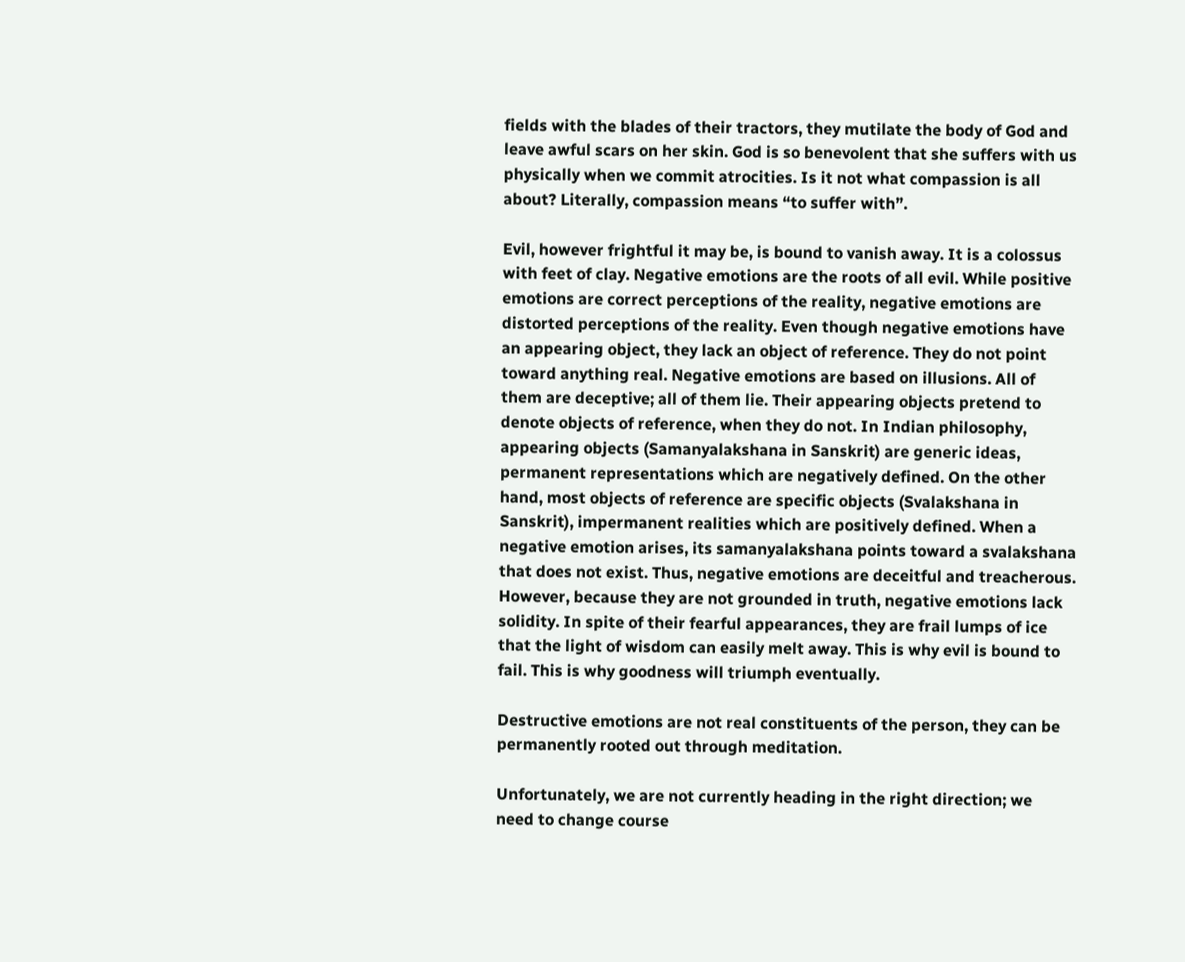fields with the blades of their tractors, they mutilate the body of God and leave awful scars on her skin. God is so benevolent that she suffers with us physically when we commit atrocities. Is it not what compassion is all about? Literally, compassion means “to suffer with”.

Evil, however frightful it may be, is bound to vanish away. It is a colossus with feet of clay. Negative emotions are the roots of all evil. While positive emotions are correct perceptions of the reality, negative emotions are distorted perceptions of the reality. Even though negative emotions have an appearing object, they lack an object of reference. They do not point toward anything real. Negative emotions are based on illusions. All of them are deceptive; all of them lie. Their appearing objects pretend to denote objects of reference, when they do not. In Indian philosophy, appearing objects (Samanyalakshana in Sanskrit) are generic ideas, permanent representations which are negatively defined. On the other hand, most objects of reference are specific objects (Svalakshana in Sanskrit), impermanent realities which are positively defined. When a negative emotion arises, its samanyalakshana points toward a svalakshana that does not exist. Thus, negative emotions are deceitful and treacherous. However, because they are not grounded in truth, negative emotions lack solidity. In spite of their fearful appearances, they are frail lumps of ice that the light of wisdom can easily melt away. This is why evil is bound to fail. This is why goodness will triumph eventually.

Destructive emotions are not real constituents of the person, they can be permanently rooted out through meditation.

Unfortunately, we are not currently heading in the right direction; we need to change course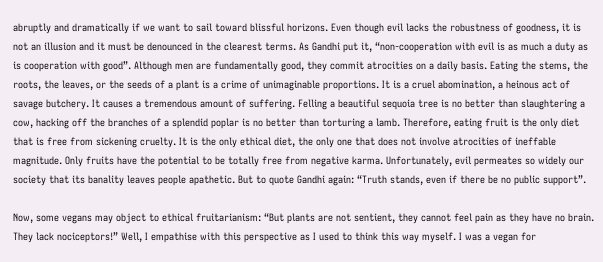abruptly and dramatically if we want to sail toward blissful horizons. Even though evil lacks the robustness of goodness, it is not an illusion and it must be denounced in the clearest terms. As Gandhi put it, “non-cooperation with evil is as much a duty as is cooperation with good”. Although men are fundamentally good, they commit atrocities on a daily basis. Eating the stems, the roots, the leaves, or the seeds of a plant is a crime of unimaginable proportions. It is a cruel abomination, a heinous act of savage butchery. It causes a tremendous amount of suffering. Felling a beautiful sequoia tree is no better than slaughtering a cow, hacking off the branches of a splendid poplar is no better than torturing a lamb. Therefore, eating fruit is the only diet that is free from sickening cruelty. It is the only ethical diet, the only one that does not involve atrocities of ineffable magnitude. Only fruits have the potential to be totally free from negative karma. Unfortunately, evil permeates so widely our society that its banality leaves people apathetic. But to quote Gandhi again: “Truth stands, even if there be no public support”.

Now, some vegans may object to ethical fruitarianism: “But plants are not sentient, they cannot feel pain as they have no brain. They lack nociceptors!” Well, I empathise with this perspective as I used to think this way myself. I was a vegan for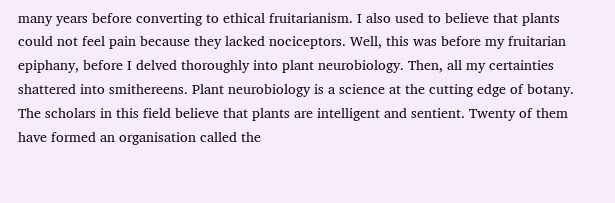many years before converting to ethical fruitarianism. I also used to believe that plants could not feel pain because they lacked nociceptors. Well, this was before my fruitarian epiphany, before I delved thoroughly into plant neurobiology. Then, all my certainties shattered into smithereens. Plant neurobiology is a science at the cutting edge of botany. The scholars in this field believe that plants are intelligent and sentient. Twenty of them have formed an organisation called the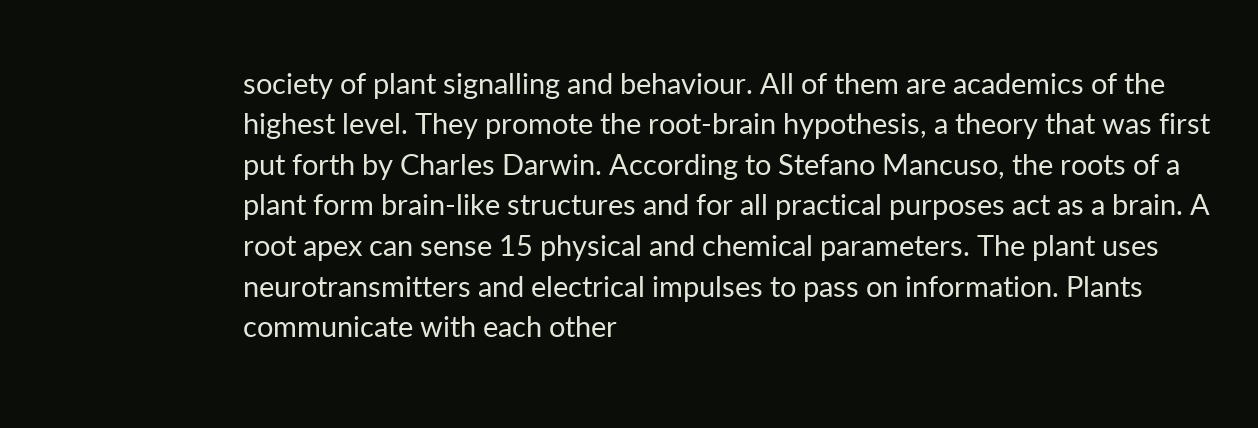society of plant signalling and behaviour. All of them are academics of the highest level. They promote the root-brain hypothesis, a theory that was first put forth by Charles Darwin. According to Stefano Mancuso, the roots of a plant form brain-like structures and for all practical purposes act as a brain. A root apex can sense 15 physical and chemical parameters. The plant uses neurotransmitters and electrical impulses to pass on information. Plants communicate with each other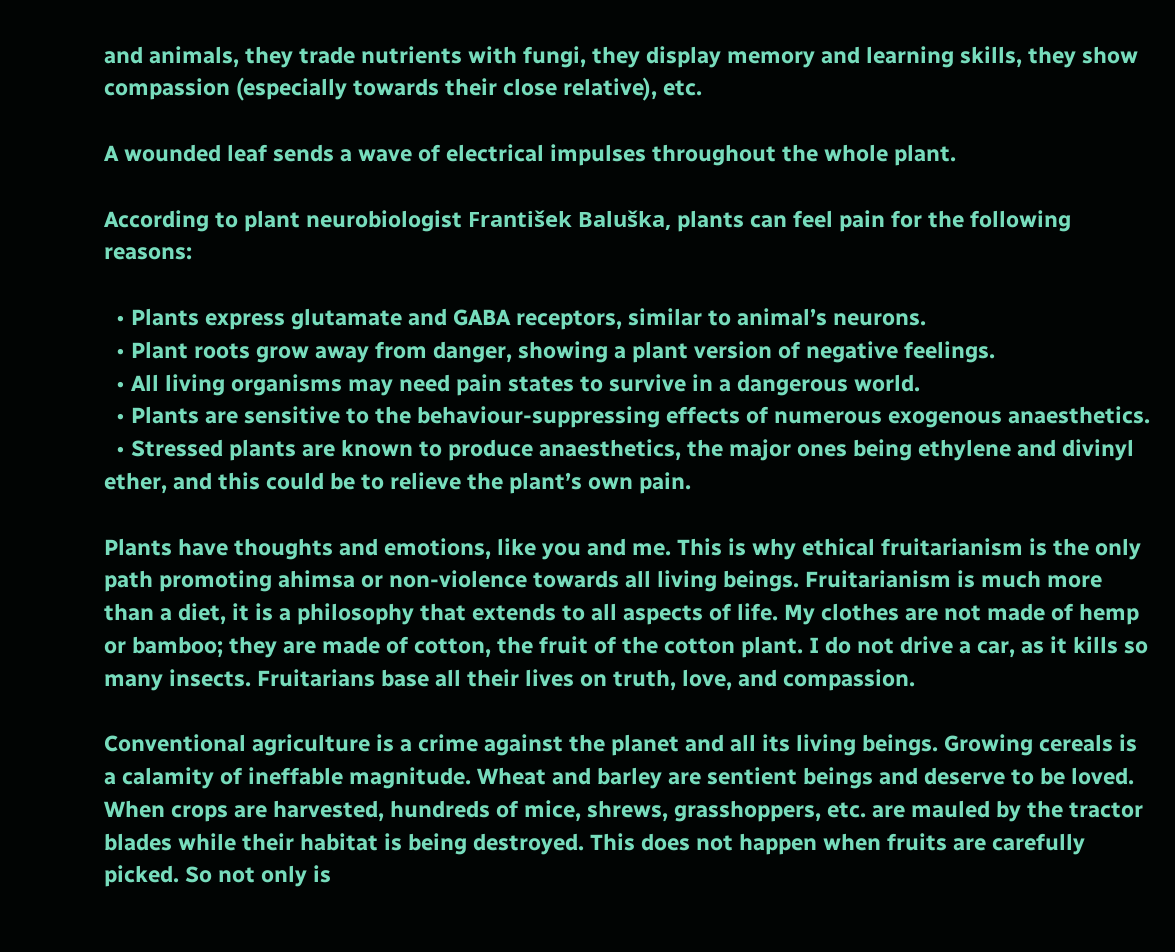and animals, they trade nutrients with fungi, they display memory and learning skills, they show compassion (especially towards their close relative), etc.

A wounded leaf sends a wave of electrical impulses throughout the whole plant.

According to plant neurobiologist František Baluška, plants can feel pain for the following reasons:

  • Plants express glutamate and GABA receptors, similar to animal’s neurons.
  • Plant roots grow away from danger, showing a plant version of negative feelings.
  • All living organisms may need pain states to survive in a dangerous world.
  • Plants are sensitive to the behaviour-suppressing effects of numerous exogenous anaesthetics.
  • Stressed plants are known to produce anaesthetics, the major ones being ethylene and divinyl ether, and this could be to relieve the plant’s own pain.

Plants have thoughts and emotions, like you and me. This is why ethical fruitarianism is the only path promoting ahimsa or non-violence towards all living beings. Fruitarianism is much more than a diet, it is a philosophy that extends to all aspects of life. My clothes are not made of hemp or bamboo; they are made of cotton, the fruit of the cotton plant. I do not drive a car, as it kills so many insects. Fruitarians base all their lives on truth, love, and compassion.

Conventional agriculture is a crime against the planet and all its living beings. Growing cereals is a calamity of ineffable magnitude. Wheat and barley are sentient beings and deserve to be loved. When crops are harvested, hundreds of mice, shrews, grasshoppers, etc. are mauled by the tractor blades while their habitat is being destroyed. This does not happen when fruits are carefully picked. So not only is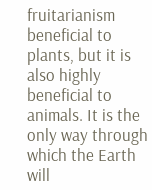fruitarianism beneficial to plants, but it is also highly beneficial to animals. It is the only way through which the Earth will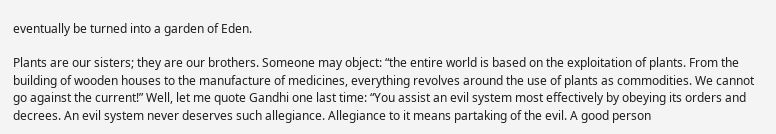eventually be turned into a garden of Eden.

Plants are our sisters; they are our brothers. Someone may object: “the entire world is based on the exploitation of plants. From the building of wooden houses to the manufacture of medicines, everything revolves around the use of plants as commodities. We cannot go against the current!” Well, let me quote Gandhi one last time: “You assist an evil system most effectively by obeying its orders and decrees. An evil system never deserves such allegiance. Allegiance to it means partaking of the evil. A good person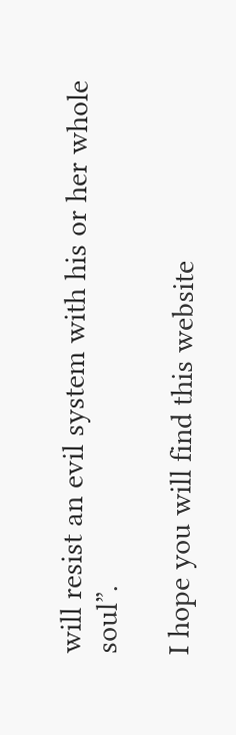will resist an evil system with his or her whole soul”.

I hope you will find this website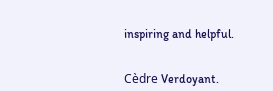inspiring and helpful.


Cèdre Verdoyant.